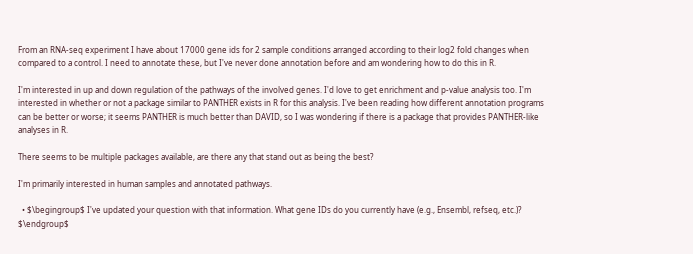From an RNA-seq experiment I have about 17000 gene ids for 2 sample conditions arranged according to their log2 fold changes when compared to a control. I need to annotate these, but I've never done annotation before and am wondering how to do this in R.

I'm interested in up and down regulation of the pathways of the involved genes. I'd love to get enrichment and p-value analysis too. I'm interested in whether or not a package similar to PANTHER exists in R for this analysis. I've been reading how different annotation programs can be better or worse; it seems PANTHER is much better than DAVID, so I was wondering if there is a package that provides PANTHER-like analyses in R.

There seems to be multiple packages available, are there any that stand out as being the best?

I'm primarily interested in human samples and annotated pathways.

  • $\begingroup$ I've updated your question with that information. What gene IDs do you currently have (e.g., Ensembl, refseq, etc.)? $\endgroup$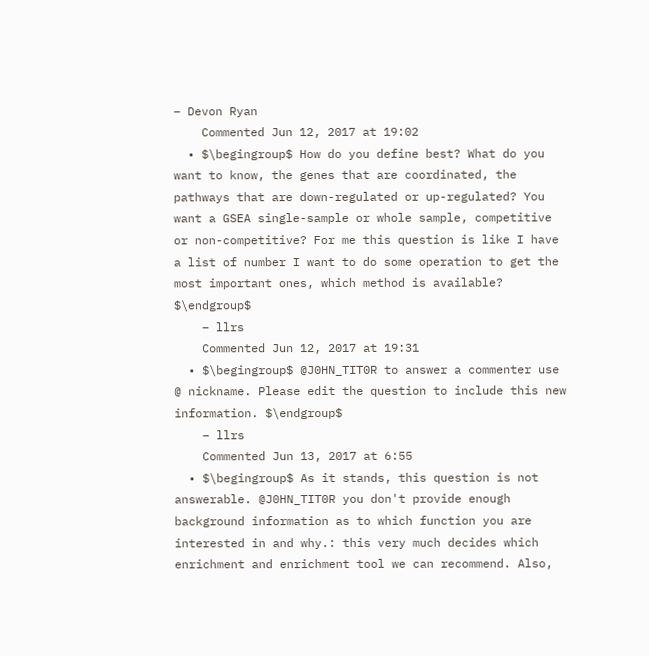– Devon Ryan
    Commented Jun 12, 2017 at 19:02
  • $\begingroup$ How do you define best? What do you want to know, the genes that are coordinated, the pathways that are down-regulated or up-regulated? You want a GSEA single-sample or whole sample, competitive or non-competitive? For me this question is like I have a list of number I want to do some operation to get the most important ones, which method is available? $\endgroup$
    – llrs
    Commented Jun 12, 2017 at 19:31
  • $\begingroup$ @J0HN_TIT0R to answer a commenter use @ nickname. Please edit the question to include this new information. $\endgroup$
    – llrs
    Commented Jun 13, 2017 at 6:55
  • $\begingroup$ As it stands, this question is not answerable. @J0HN_TIT0R you don't provide enough background information as to which function you are interested in and why.: this very much decides which enrichment and enrichment tool we can recommend. Also,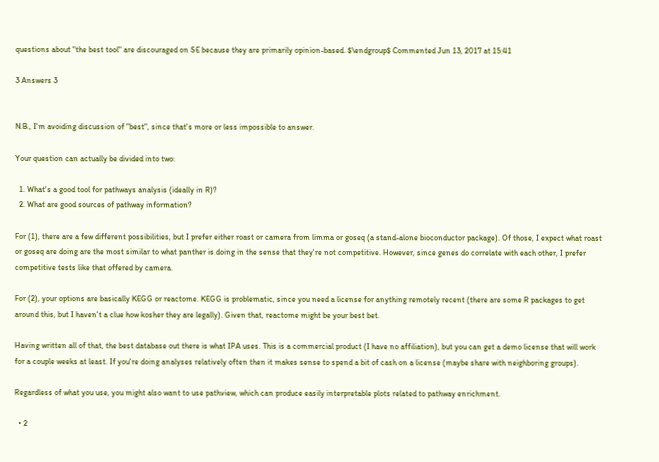questions about "the best tool" are discouraged on SE because they are primarily opinion-based. $\endgroup$ Commented Jun 13, 2017 at 15:41

3 Answers 3


N.B., I'm avoiding discussion of "best", since that's more or less impossible to answer.

Your question can actually be divided into two:

  1. What's a good tool for pathways analysis (ideally in R)?
  2. What are good sources of pathway information?

For (1), there are a few different possibilities, but I prefer either roast or camera from limma or goseq (a stand-alone bioconductor package). Of those, I expect what roast or goseq are doing are the most similar to what panther is doing in the sense that they're not competitive. However, since genes do correlate with each other, I prefer competitive tests like that offered by camera.

For (2), your options are basically KEGG or reactome. KEGG is problematic, since you need a license for anything remotely recent (there are some R packages to get around this, but I haven't a clue how kosher they are legally). Given that, reactome might be your best bet.

Having written all of that, the best database out there is what IPA uses. This is a commercial product (I have no affiliation), but you can get a demo license that will work for a couple weeks at least. If you're doing analyses relatively often then it makes sense to spend a bit of cash on a license (maybe share with neighboring groups).

Regardless of what you use, you might also want to use pathview, which can produce easily interpretable plots related to pathway enrichment.

  • 2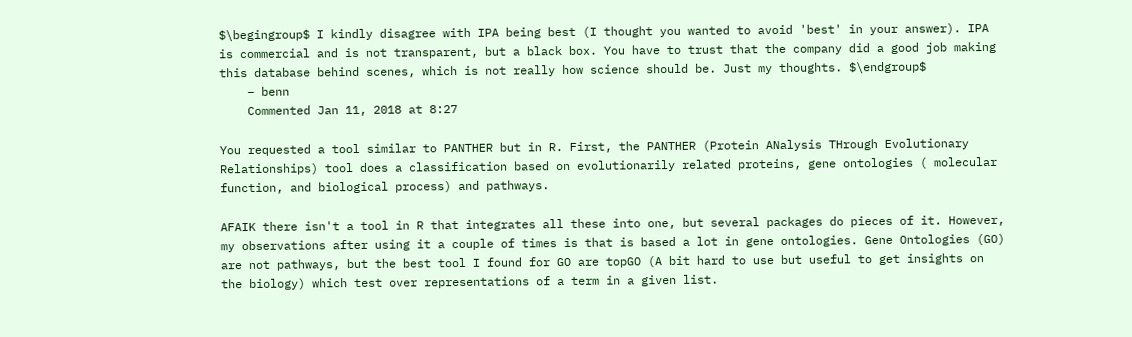$\begingroup$ I kindly disagree with IPA being best (I thought you wanted to avoid 'best' in your answer). IPA is commercial and is not transparent, but a black box. You have to trust that the company did a good job making this database behind scenes, which is not really how science should be. Just my thoughts. $\endgroup$
    – benn
    Commented Jan 11, 2018 at 8:27

You requested a tool similar to PANTHER but in R. First, the PANTHER (Protein ANalysis THrough Evolutionary Relationships) tool does a classification based on evolutionarily related proteins, gene ontologies ( molecular function, and biological process) and pathways.

AFAIK there isn't a tool in R that integrates all these into one, but several packages do pieces of it. However, my observations after using it a couple of times is that is based a lot in gene ontologies. Gene Ontologies (GO) are not pathways, but the best tool I found for GO are topGO (A bit hard to use but useful to get insights on the biology) which test over representations of a term in a given list.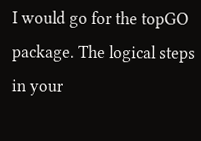I would go for the topGO package. The logical steps in your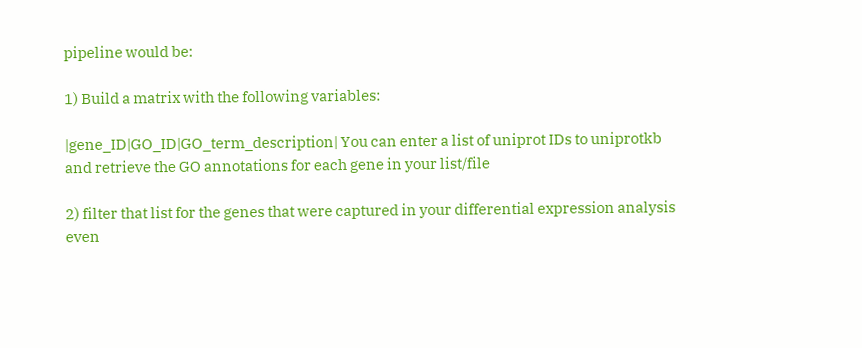pipeline would be:

1) Build a matrix with the following variables:

|gene_ID|GO_ID|GO_term_description| You can enter a list of uniprot IDs to uniprotkb and retrieve the GO annotations for each gene in your list/file

2) filter that list for the genes that were captured in your differential expression analysis even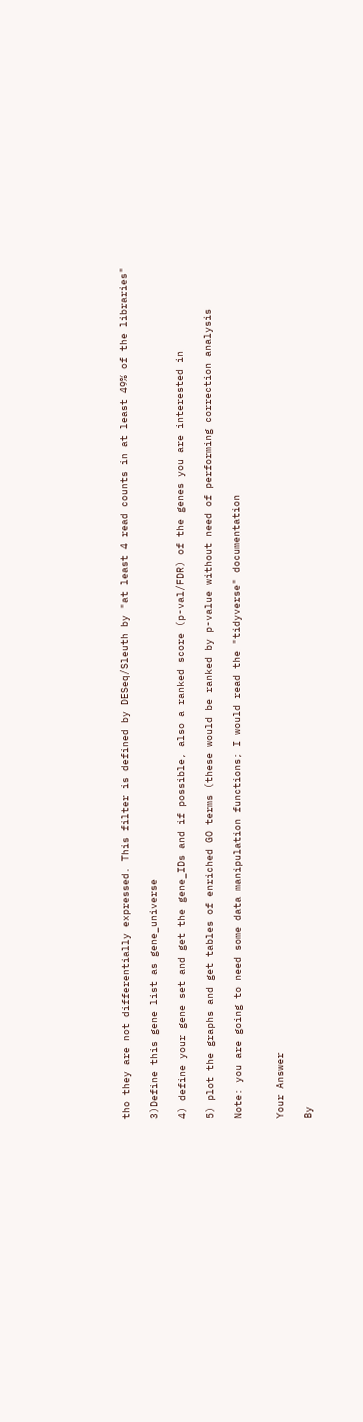tho they are not differentially expressed. This filter is defined by DESeq/Sleuth by "at least 4 read counts in at least 49% of the libraries"

3)Define this gene list as gene_universe

4) define your gene set and get the gene_IDs and if possible, also a ranked score (p-val/FDR) of the genes you are interested in

5) plot the graphs and get tables of enriched GO terms (these would be ranked by p-value without need of performing correction analysis

Note: you are going to need some data manipulation functions; I would read the "tidyverse" documentation


Your Answer

By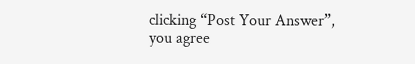clicking “Post Your Answer”, you agree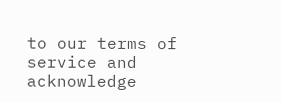to our terms of service and acknowledge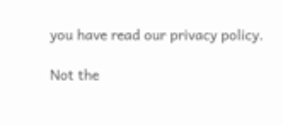you have read our privacy policy.

Not the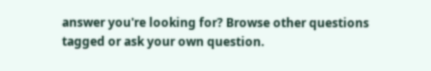answer you're looking for? Browse other questions tagged or ask your own question.